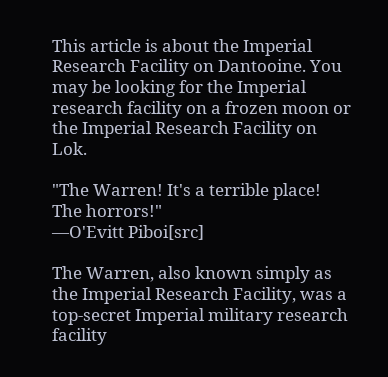This article is about the Imperial Research Facility on Dantooine. You may be looking for the Imperial research facility on a frozen moon or the Imperial Research Facility on Lok.

"The Warren! It's a terrible place! The horrors!"
―O'Evitt Piboi[src]

The Warren, also known simply as the Imperial Research Facility, was a top-secret Imperial military research facility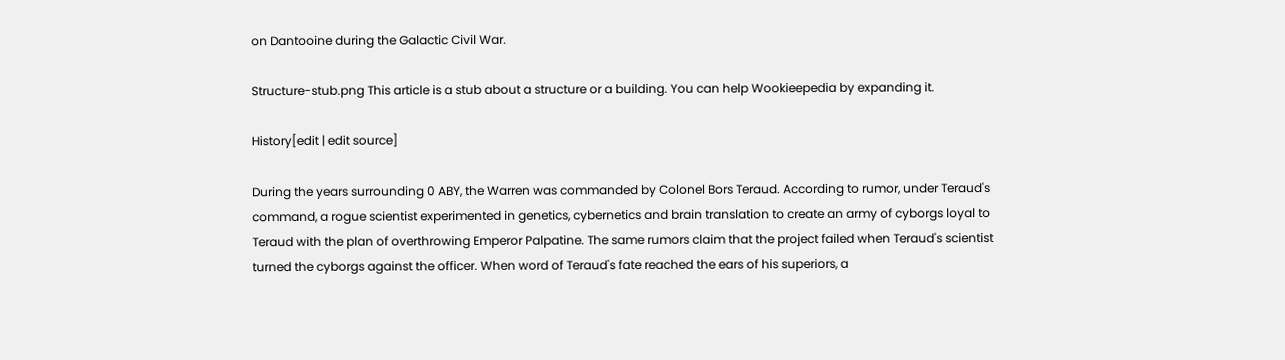on Dantooine during the Galactic Civil War.

Structure-stub.png This article is a stub about a structure or a building. You can help Wookieepedia by expanding it.

History[edit | edit source]

During the years surrounding 0 ABY, the Warren was commanded by Colonel Bors Teraud. According to rumor, under Teraud's command, a rogue scientist experimented in genetics, cybernetics and brain translation to create an army of cyborgs loyal to Teraud with the plan of overthrowing Emperor Palpatine. The same rumors claim that the project failed when Teraud's scientist turned the cyborgs against the officer. When word of Teraud's fate reached the ears of his superiors, a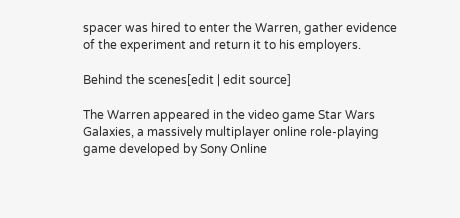spacer was hired to enter the Warren, gather evidence of the experiment and return it to his employers.

Behind the scenes[edit | edit source]

The Warren appeared in the video game Star Wars Galaxies, a massively multiplayer online role-playing game developed by Sony Online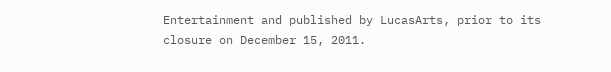Entertainment and published by LucasArts, prior to its closure on December 15, 2011.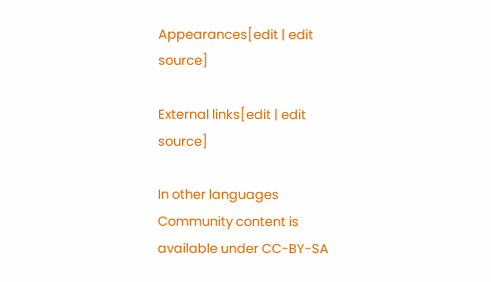Appearances[edit | edit source]

External links[edit | edit source]

In other languages
Community content is available under CC-BY-SA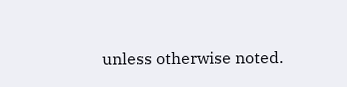unless otherwise noted.